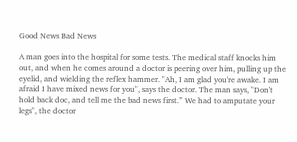Good News Bad News

A man goes into the hospital for some tests. The medical staff knocks him out, and when he comes around a doctor is peering over him, pulling up the eyelid, and wielding the reflex hammer. "Ah, I am glad you're awake. I am afraid I have mixed news for you", says the doctor. The man says, "Don't hold back doc, and tell me the bad news first.” We had to amputate your legs", the doctor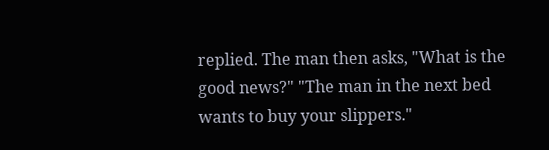replied. The man then asks, "What is the good news?" "The man in the next bed wants to buy your slippers."